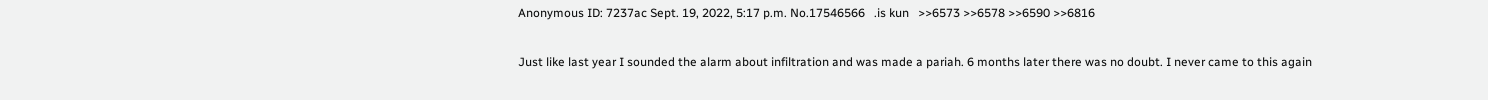Anonymous ID: 7237ac Sept. 19, 2022, 5:17 p.m. No.17546566   .is kun   >>6573 >>6578 >>6590 >>6816

Just like last year I sounded the alarm about infiltration and was made a pariah. 6 months later there was no doubt. I never came to this again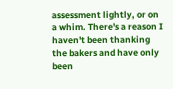assessment lightly, or on a whim. There's a reason I haven't been thanking the bakers and have only been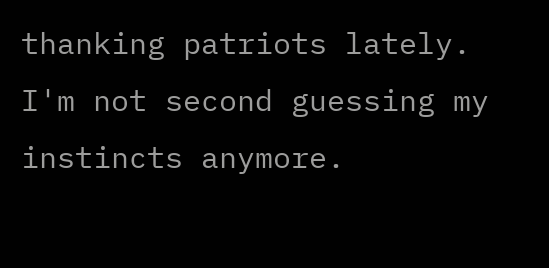thanking patriots lately. I'm not second guessing my instincts anymore.